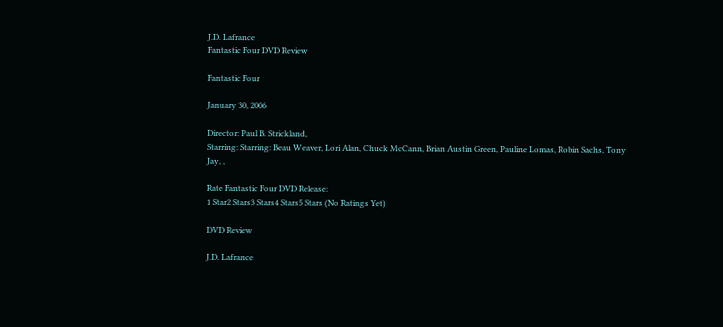J.D. Lafrance
Fantastic Four DVD Review

Fantastic Four

January 30, 2006

Director: Paul B. Strickland,
Starring: Starring: Beau Weaver, Lori Alan, Chuck McCann, Brian Austin Green, Pauline Lomas, Robin Sachs, Tony Jay, ,

Rate Fantastic Four DVD Release:
1 Star2 Stars3 Stars4 Stars5 Stars (No Ratings Yet)

DVD Review

J.D. Lafrance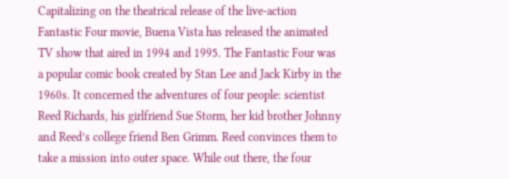Capitalizing on the theatrical release of the live-action Fantastic Four movie, Buena Vista has released the animated TV show that aired in 1994 and 1995. The Fantastic Four was a popular comic book created by Stan Lee and Jack Kirby in the 1960s. It concerned the adventures of four people: scientist Reed Richards, his girlfriend Sue Storm, her kid brother Johnny and Reed’s college friend Ben Grimm. Reed convinces them to take a mission into outer space. While out there, the four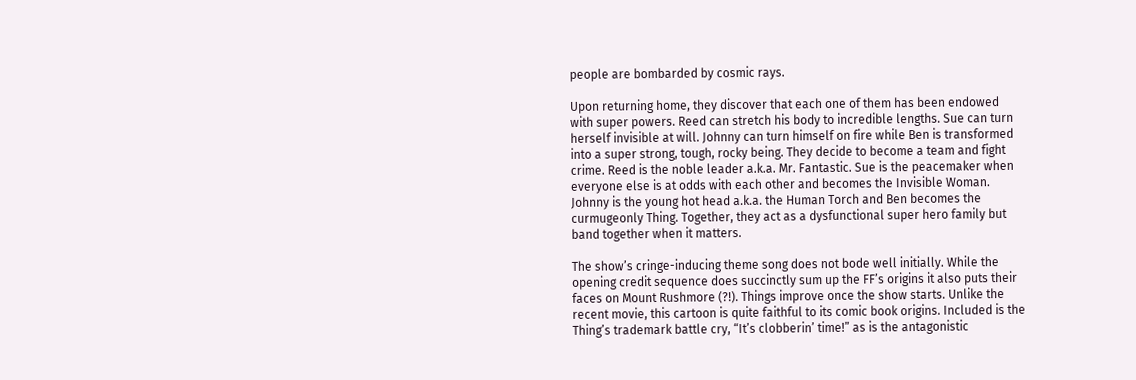people are bombarded by cosmic rays.

Upon returning home, they discover that each one of them has been endowed with super powers. Reed can stretch his body to incredible lengths. Sue can turn herself invisible at will. Johnny can turn himself on fire while Ben is transformed into a super strong, tough, rocky being. They decide to become a team and fight crime. Reed is the noble leader a.k.a. Mr. Fantastic. Sue is the peacemaker when everyone else is at odds with each other and becomes the Invisible Woman. Johnny is the young hot head a.k.a. the Human Torch and Ben becomes the curmugeonly Thing. Together, they act as a dysfunctional super hero family but band together when it matters.

The show’s cringe-inducing theme song does not bode well initially. While the opening credit sequence does succinctly sum up the FF’s origins it also puts their faces on Mount Rushmore (?!). Things improve once the show starts. Unlike the recent movie, this cartoon is quite faithful to its comic book origins. Included is the Thing’s trademark battle cry, “It’s clobberin’ time!” as is the antagonistic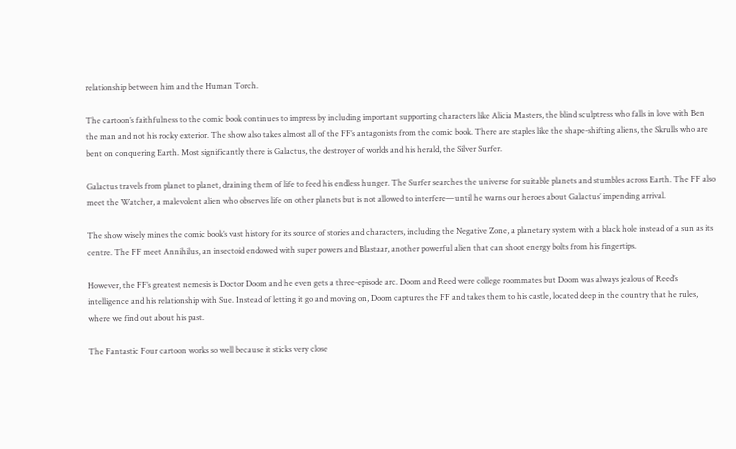relationship between him and the Human Torch.

The cartoon’s faithfulness to the comic book continues to impress by including important supporting characters like Alicia Masters, the blind sculptress who falls in love with Ben the man and not his rocky exterior. The show also takes almost all of the FF’s antagonists from the comic book. There are staples like the shape-shifting aliens, the Skrulls who are bent on conquering Earth. Most significantly there is Galactus, the destroyer of worlds and his herald, the Silver Surfer.

Galactus travels from planet to planet, draining them of life to feed his endless hunger. The Surfer searches the universe for suitable planets and stumbles across Earth. The FF also meet the Watcher, a malevolent alien who observes life on other planets but is not allowed to interfere—until he warns our heroes about Galactus’ impending arrival.

The show wisely mines the comic book’s vast history for its source of stories and characters, including the Negative Zone, a planetary system with a black hole instead of a sun as its centre. The FF meet Annihilus, an insectoid endowed with super powers and Blastaar, another powerful alien that can shoot energy bolts from his fingertips.

However, the FF’s greatest nemesis is Doctor Doom and he even gets a three-episode arc. Doom and Reed were college roommates but Doom was always jealous of Reed’s intelligence and his relationship with Sue. Instead of letting it go and moving on, Doom captures the FF and takes them to his castle, located deep in the country that he rules, where we find out about his past.

The Fantastic Four cartoon works so well because it sticks very close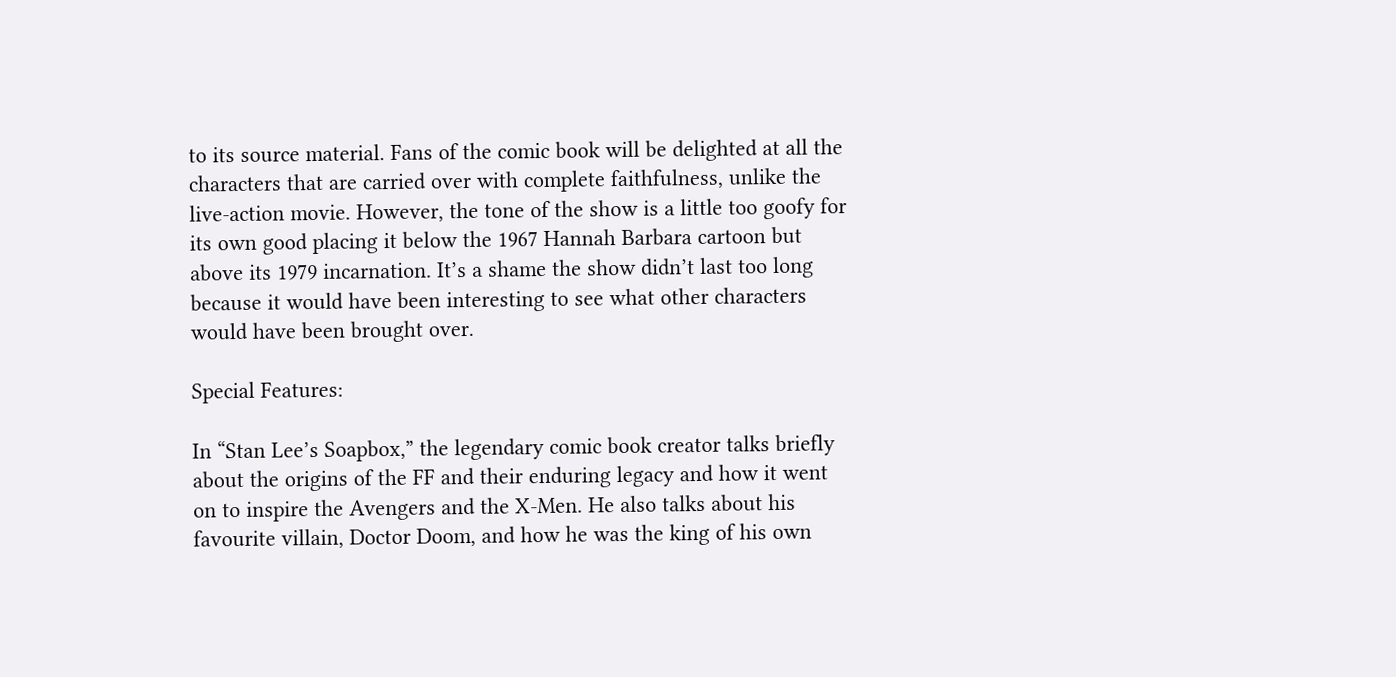to its source material. Fans of the comic book will be delighted at all the characters that are carried over with complete faithfulness, unlike the live-action movie. However, the tone of the show is a little too goofy for its own good placing it below the 1967 Hannah Barbara cartoon but above its 1979 incarnation. It’s a shame the show didn’t last too long because it would have been interesting to see what other characters would have been brought over.

Special Features:

In “Stan Lee’s Soapbox,” the legendary comic book creator talks briefly about the origins of the FF and their enduring legacy and how it went on to inspire the Avengers and the X-Men. He also talks about his favourite villain, Doctor Doom, and how he was the king of his own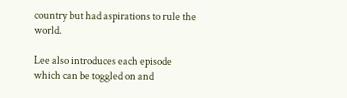country but had aspirations to rule the world.

Lee also introduces each episode which can be toggled on and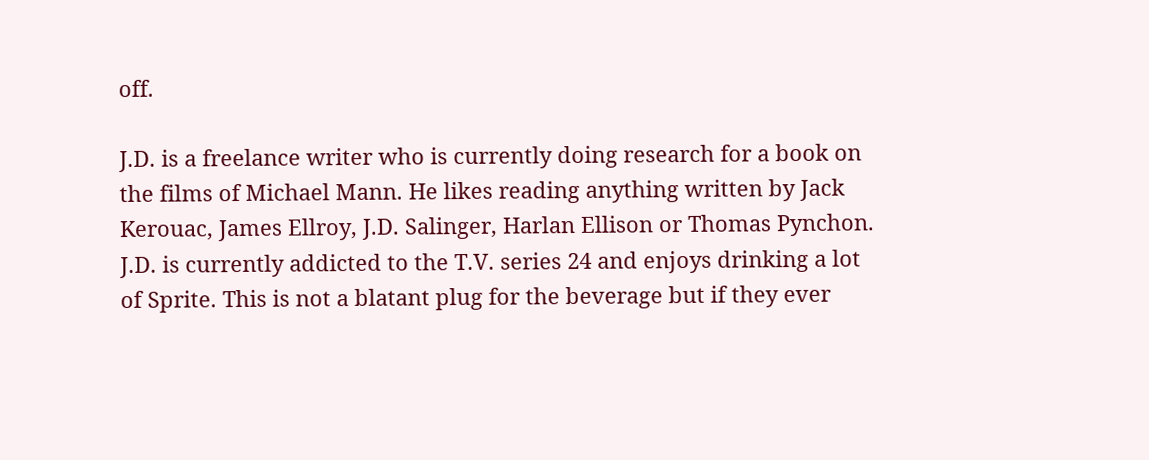off.

J.D. is a freelance writer who is currently doing research for a book on the films of Michael Mann. He likes reading anything written by Jack Kerouac, James Ellroy, J.D. Salinger, Harlan Ellison or Thomas Pynchon. J.D. is currently addicted to the T.V. series 24 and enjoys drinking a lot of Sprite. This is not a blatant plug for the beverage but if they ever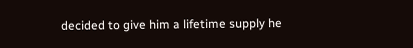decided to give him a lifetime supply he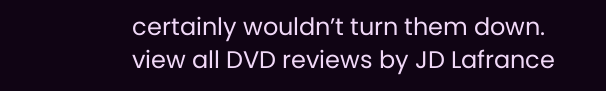certainly wouldn’t turn them down.
view all DVD reviews by JD Lafrance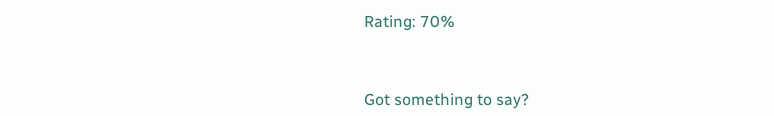Rating: 70%



Got something to say?